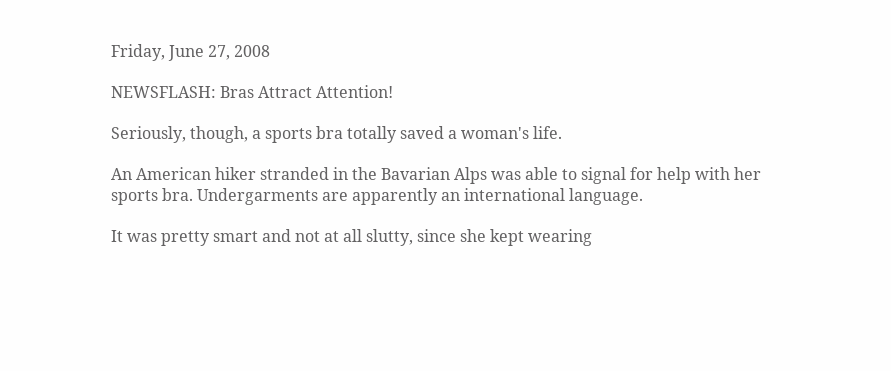Friday, June 27, 2008

NEWSFLASH: Bras Attract Attention!

Seriously, though, a sports bra totally saved a woman's life.

An American hiker stranded in the Bavarian Alps was able to signal for help with her sports bra. Undergarments are apparently an international language.

It was pretty smart and not at all slutty, since she kept wearing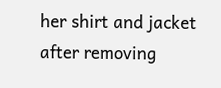her shirt and jacket after removing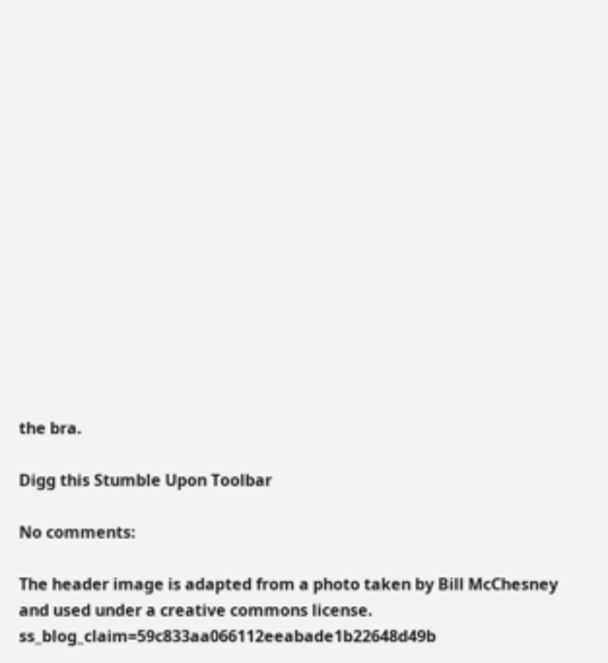the bra.

Digg this Stumble Upon Toolbar

No comments:

The header image is adapted from a photo taken by Bill McChesney and used under a creative commons license.
ss_blog_claim=59c833aa066112eeabade1b22648d49b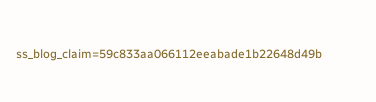ss_blog_claim=59c833aa066112eeabade1b22648d49b